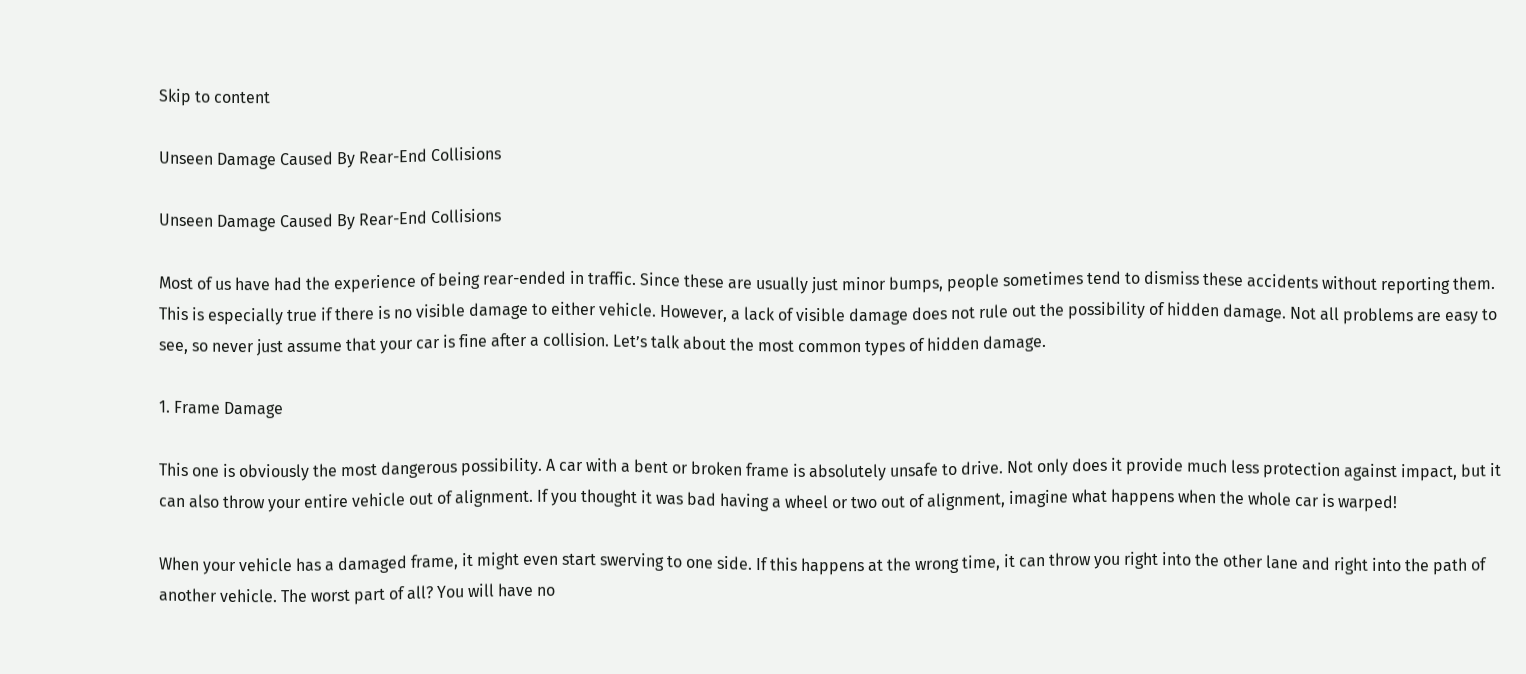Skip to content

Unseen Damage Caused By Rear-End Collisions

Unseen Damage Caused By Rear-End Collisions

Most of us have had the experience of being rear-ended in traffic. Since these are usually just minor bumps, people sometimes tend to dismiss these accidents without reporting them. This is especially true if there is no visible damage to either vehicle. However, a lack of visible damage does not rule out the possibility of hidden damage. Not all problems are easy to see, so never just assume that your car is fine after a collision. Let’s talk about the most common types of hidden damage.

1. Frame Damage

This one is obviously the most dangerous possibility. A car with a bent or broken frame is absolutely unsafe to drive. Not only does it provide much less protection against impact, but it can also throw your entire vehicle out of alignment. If you thought it was bad having a wheel or two out of alignment, imagine what happens when the whole car is warped!

When your vehicle has a damaged frame, it might even start swerving to one side. If this happens at the wrong time, it can throw you right into the other lane and right into the path of another vehicle. The worst part of all? You will have no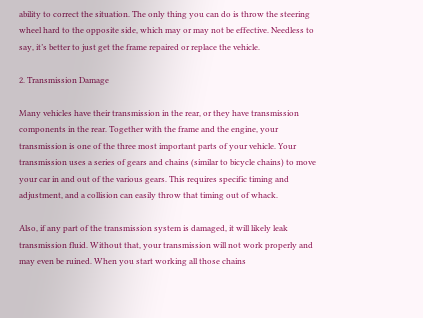ability to correct the situation. The only thing you can do is throw the steering wheel hard to the opposite side, which may or may not be effective. Needless to say, it’s better to just get the frame repaired or replace the vehicle.

2. Transmission Damage

Many vehicles have their transmission in the rear, or they have transmission components in the rear. Together with the frame and the engine, your transmission is one of the three most important parts of your vehicle. Your transmission uses a series of gears and chains (similar to bicycle chains) to move your car in and out of the various gears. This requires specific timing and adjustment, and a collision can easily throw that timing out of whack.

Also, if any part of the transmission system is damaged, it will likely leak transmission fluid. Without that, your transmission will not work properly and may even be ruined. When you start working all those chains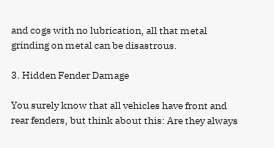and cogs with no lubrication, all that metal grinding on metal can be disastrous.

3. Hidden Fender Damage

You surely know that all vehicles have front and rear fenders, but think about this: Are they always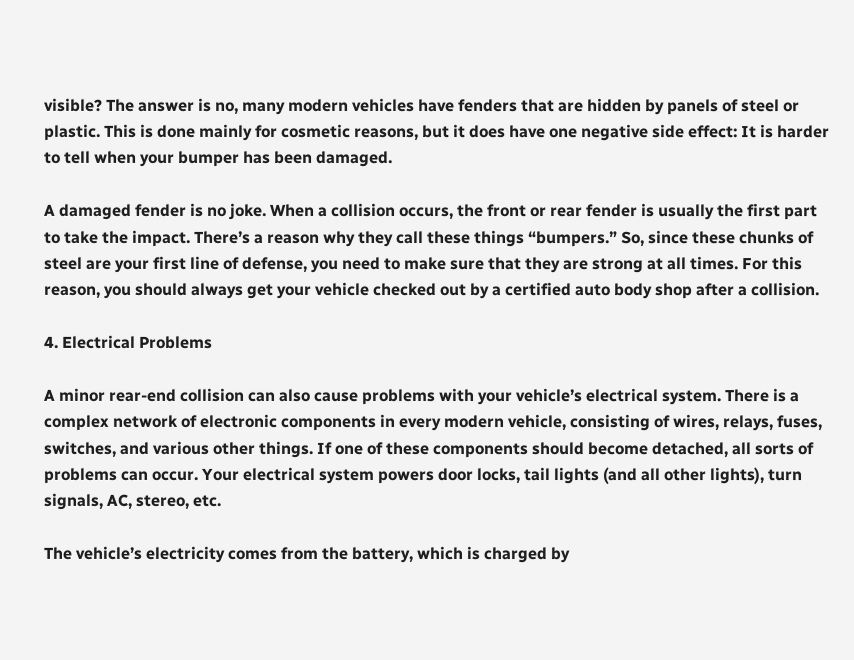visible? The answer is no, many modern vehicles have fenders that are hidden by panels of steel or plastic. This is done mainly for cosmetic reasons, but it does have one negative side effect: It is harder to tell when your bumper has been damaged.

A damaged fender is no joke. When a collision occurs, the front or rear fender is usually the first part to take the impact. There’s a reason why they call these things “bumpers.” So, since these chunks of steel are your first line of defense, you need to make sure that they are strong at all times. For this reason, you should always get your vehicle checked out by a certified auto body shop after a collision.

4. Electrical Problems

A minor rear-end collision can also cause problems with your vehicle’s electrical system. There is a complex network of electronic components in every modern vehicle, consisting of wires, relays, fuses, switches, and various other things. If one of these components should become detached, all sorts of problems can occur. Your electrical system powers door locks, tail lights (and all other lights), turn signals, AC, stereo, etc.

The vehicle’s electricity comes from the battery, which is charged by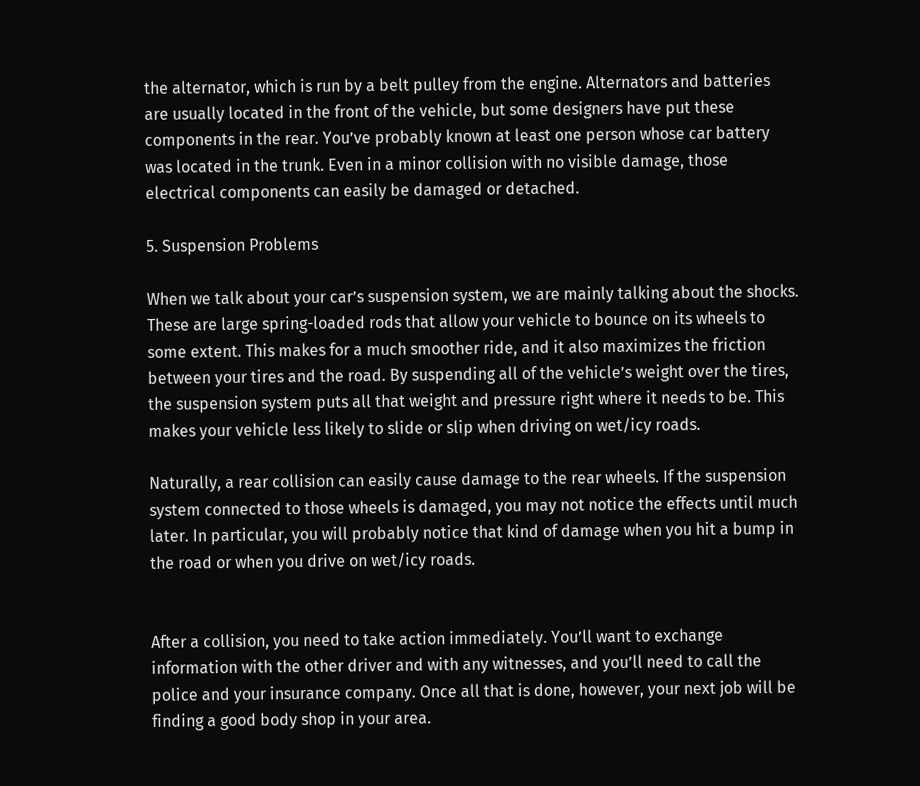the alternator, which is run by a belt pulley from the engine. Alternators and batteries are usually located in the front of the vehicle, but some designers have put these components in the rear. You’ve probably known at least one person whose car battery was located in the trunk. Even in a minor collision with no visible damage, those electrical components can easily be damaged or detached.

5. Suspension Problems

When we talk about your car’s suspension system, we are mainly talking about the shocks. These are large spring-loaded rods that allow your vehicle to bounce on its wheels to some extent. This makes for a much smoother ride, and it also maximizes the friction between your tires and the road. By suspending all of the vehicle’s weight over the tires, the suspension system puts all that weight and pressure right where it needs to be. This makes your vehicle less likely to slide or slip when driving on wet/icy roads.

Naturally, a rear collision can easily cause damage to the rear wheels. If the suspension system connected to those wheels is damaged, you may not notice the effects until much later. In particular, you will probably notice that kind of damage when you hit a bump in the road or when you drive on wet/icy roads.


After a collision, you need to take action immediately. You’ll want to exchange information with the other driver and with any witnesses, and you’ll need to call the police and your insurance company. Once all that is done, however, your next job will be finding a good body shop in your area.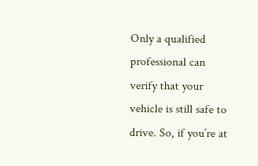Only a qualified professional can verify that your vehicle is still safe to drive. So, if you’re at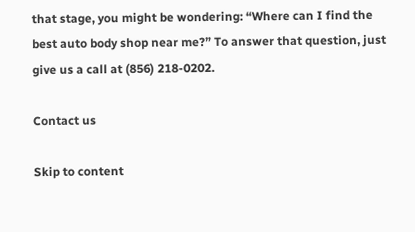that stage, you might be wondering: “Where can I find the best auto body shop near me?” To answer that question, just give us a call at (856) 218-0202.

Contact us

Skip to content